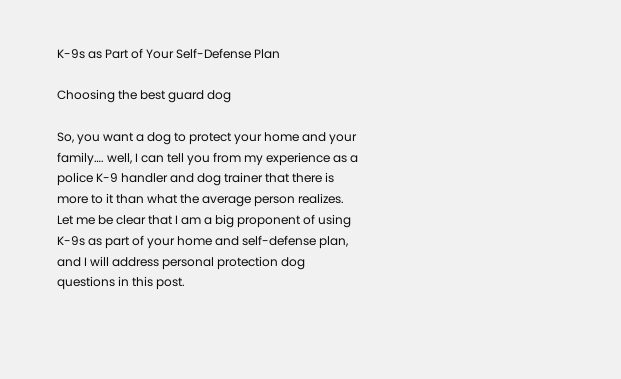K-9s as Part of Your Self-Defense Plan

Choosing the best guard dog

So, you want a dog to protect your home and your family…. well, I can tell you from my experience as a police K-9 handler and dog trainer that there is more to it than what the average person realizes.  Let me be clear that I am a big proponent of using K-9s as part of your home and self-defense plan, and I will address personal protection dog questions in this post.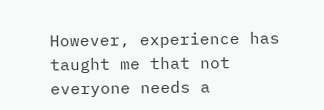However, experience has taught me that not everyone needs a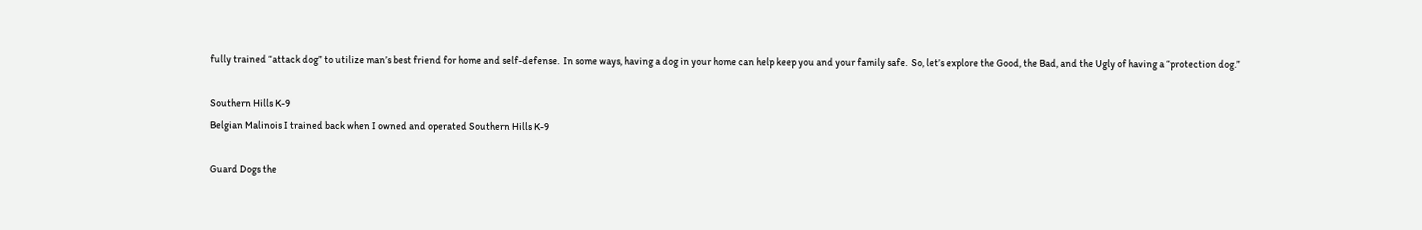fully trained “attack dog” to utilize man’s best friend for home and self-defense.  In some ways, having a dog in your home can help keep you and your family safe.  So, let’s explore the Good, the Bad, and the Ugly of having a “protection dog.”

Southern Hills K-9
Belgian Malinois I trained back when I owned and operated Southern Hills K-9

Guard Dogs the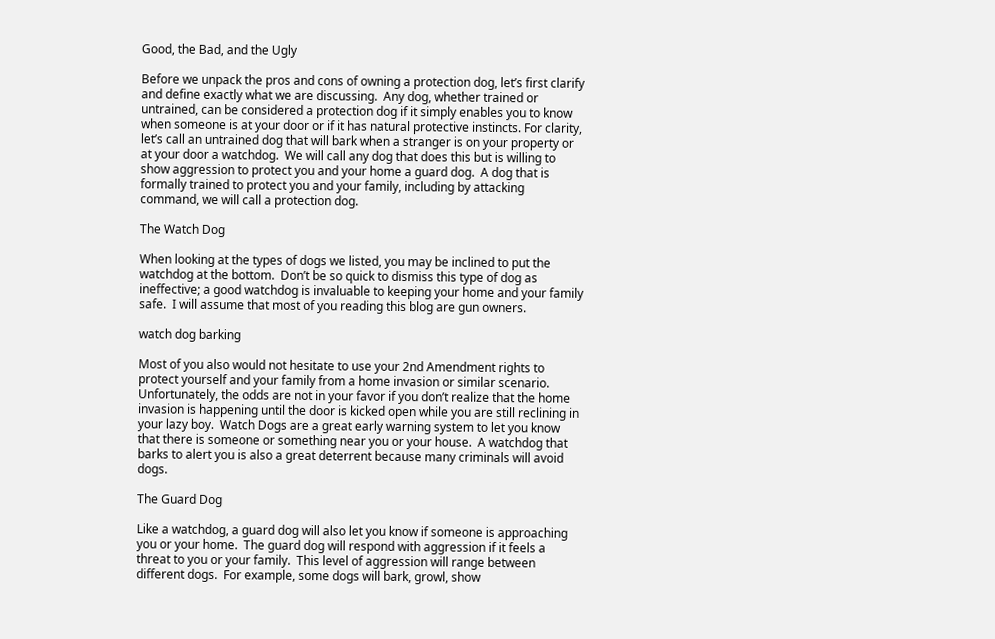Good, the Bad, and the Ugly

Before we unpack the pros and cons of owning a protection dog, let’s first clarify and define exactly what we are discussing.  Any dog, whether trained or untrained, can be considered a protection dog if it simply enables you to know when someone is at your door or if it has natural protective instincts. For clarity, let’s call an untrained dog that will bark when a stranger is on your property or at your door a watchdog.  We will call any dog that does this but is willing to show aggression to protect you and your home a guard dog.  A dog that is formally trained to protect you and your family, including by attacking command, we will call a protection dog.

The Watch Dog

When looking at the types of dogs we listed, you may be inclined to put the watchdog at the bottom.  Don’t be so quick to dismiss this type of dog as ineffective; a good watchdog is invaluable to keeping your home and your family safe.  I will assume that most of you reading this blog are gun owners.

watch dog barking

Most of you also would not hesitate to use your 2nd Amendment rights to protect yourself and your family from a home invasion or similar scenario.  Unfortunately, the odds are not in your favor if you don’t realize that the home invasion is happening until the door is kicked open while you are still reclining in your lazy boy.  Watch Dogs are a great early warning system to let you know that there is someone or something near you or your house.  A watchdog that barks to alert you is also a great deterrent because many criminals will avoid dogs.

The Guard Dog

Like a watchdog, a guard dog will also let you know if someone is approaching you or your home.  The guard dog will respond with aggression if it feels a threat to you or your family.  This level of aggression will range between different dogs.  For example, some dogs will bark, growl, show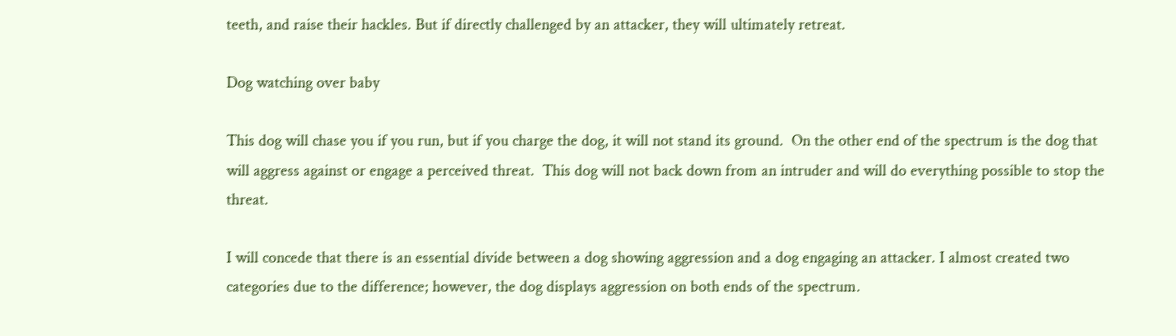teeth, and raise their hackles. But if directly challenged by an attacker, they will ultimately retreat.

Dog watching over baby

This dog will chase you if you run, but if you charge the dog, it will not stand its ground.  On the other end of the spectrum is the dog that will aggress against or engage a perceived threat.  This dog will not back down from an intruder and will do everything possible to stop the threat.

I will concede that there is an essential divide between a dog showing aggression and a dog engaging an attacker. I almost created two categories due to the difference; however, the dog displays aggression on both ends of the spectrum.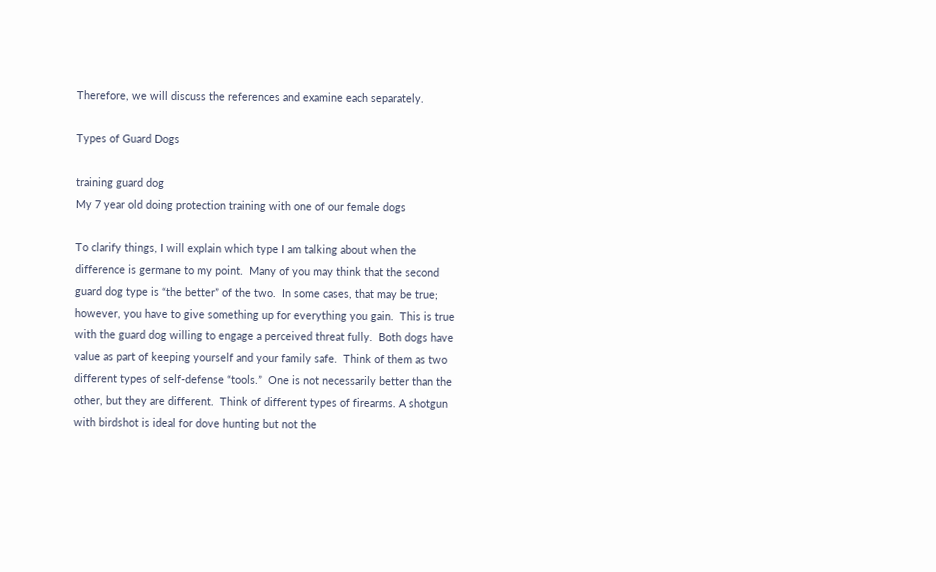Therefore, we will discuss the references and examine each separately.

Types of Guard Dogs

training guard dog
My 7 year old doing protection training with one of our female dogs

To clarify things, I will explain which type I am talking about when the difference is germane to my point.  Many of you may think that the second guard dog type is “the better” of the two.  In some cases, that may be true; however, you have to give something up for everything you gain.  This is true with the guard dog willing to engage a perceived threat fully.  Both dogs have value as part of keeping yourself and your family safe.  Think of them as two different types of self-defense “tools.”  One is not necessarily better than the other, but they are different.  Think of different types of firearms. A shotgun with birdshot is ideal for dove hunting but not the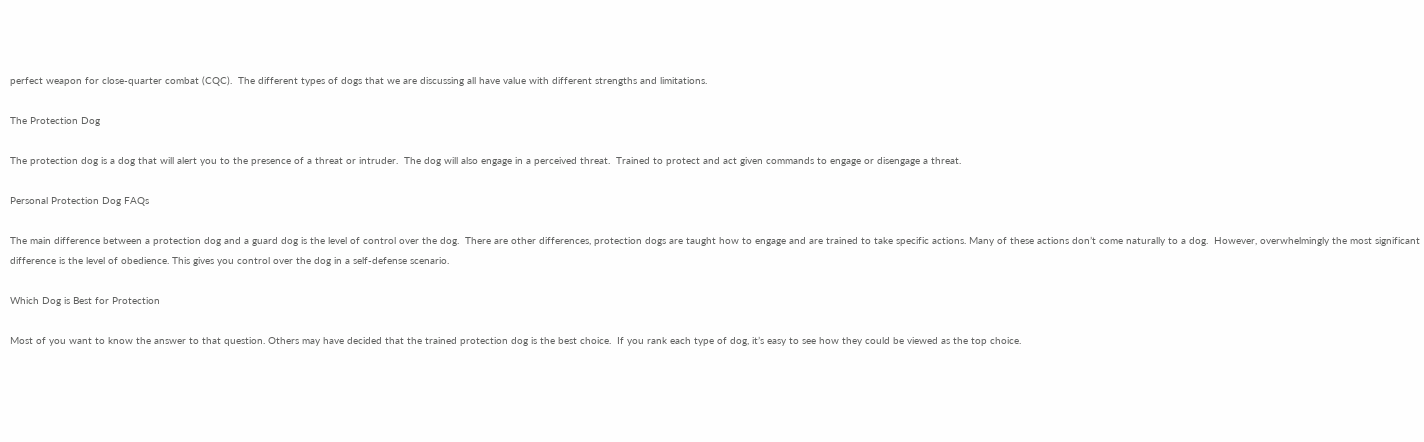perfect weapon for close-quarter combat (CQC).  The different types of dogs that we are discussing all have value with different strengths and limitations.

The Protection Dog

The protection dog is a dog that will alert you to the presence of a threat or intruder.  The dog will also engage in a perceived threat.  Trained to protect and act given commands to engage or disengage a threat.

Personal Protection Dog FAQs

The main difference between a protection dog and a guard dog is the level of control over the dog.  There are other differences, protection dogs are taught how to engage and are trained to take specific actions. Many of these actions don’t come naturally to a dog.  However, overwhelmingly the most significant difference is the level of obedience. This gives you control over the dog in a self-defense scenario.

Which Dog is Best for Protection

Most of you want to know the answer to that question. Others may have decided that the trained protection dog is the best choice.  If you rank each type of dog, it’s easy to see how they could be viewed as the top choice.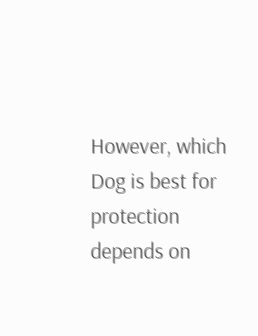However, which Dog is best for protection depends on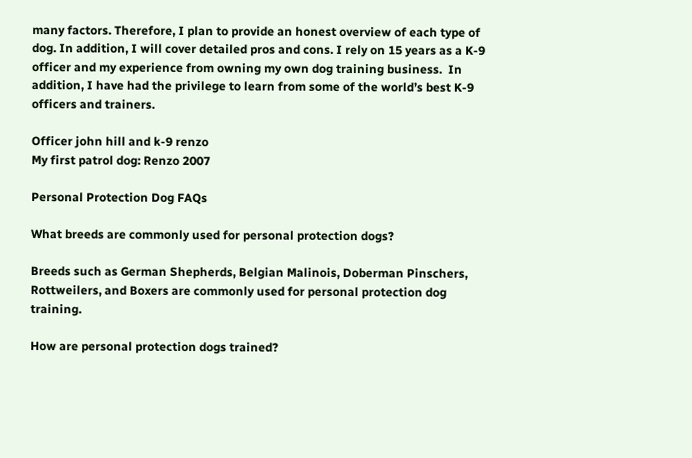many factors. Therefore, I plan to provide an honest overview of each type of dog. In addition, I will cover detailed pros and cons. I rely on 15 years as a K-9 officer and my experience from owning my own dog training business.  In addition, I have had the privilege to learn from some of the world’s best K-9 officers and trainers.

Officer john hill and k-9 renzo
My first patrol dog: Renzo 2007

Personal Protection Dog FAQs

What breeds are commonly used for personal protection dogs?

Breeds such as German Shepherds, Belgian Malinois, Doberman Pinschers, Rottweilers, and Boxers are commonly used for personal protection dog training.

How are personal protection dogs trained?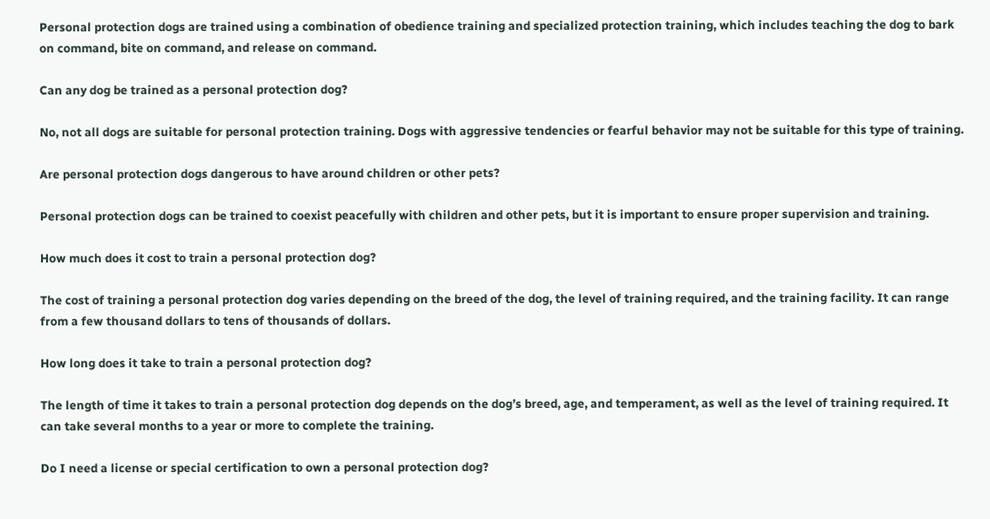Personal protection dogs are trained using a combination of obedience training and specialized protection training, which includes teaching the dog to bark on command, bite on command, and release on command.

Can any dog be trained as a personal protection dog?

No, not all dogs are suitable for personal protection training. Dogs with aggressive tendencies or fearful behavior may not be suitable for this type of training.

Are personal protection dogs dangerous to have around children or other pets?

Personal protection dogs can be trained to coexist peacefully with children and other pets, but it is important to ensure proper supervision and training.

How much does it cost to train a personal protection dog?

The cost of training a personal protection dog varies depending on the breed of the dog, the level of training required, and the training facility. It can range from a few thousand dollars to tens of thousands of dollars.

How long does it take to train a personal protection dog?

The length of time it takes to train a personal protection dog depends on the dog’s breed, age, and temperament, as well as the level of training required. It can take several months to a year or more to complete the training.

Do I need a license or special certification to own a personal protection dog?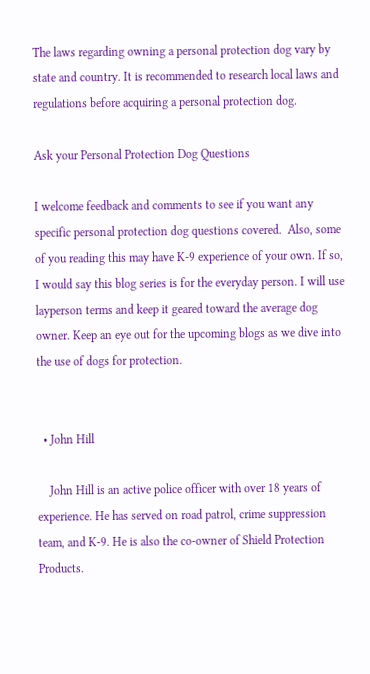The laws regarding owning a personal protection dog vary by state and country. It is recommended to research local laws and regulations before acquiring a personal protection dog.

Ask your Personal Protection Dog Questions

I welcome feedback and comments to see if you want any specific personal protection dog questions covered.  Also, some of you reading this may have K-9 experience of your own. If so, I would say this blog series is for the everyday person. I will use layperson terms and keep it geared toward the average dog owner. Keep an eye out for the upcoming blogs as we dive into the use of dogs for protection.


  • John Hill

    John Hill is an active police officer with over 18 years of experience. He has served on road patrol, crime suppression team, and K-9. He is also the co-owner of Shield Protection Products.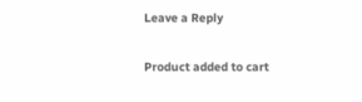Leave a Reply

Product added to cart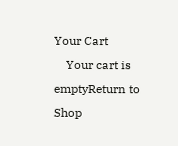Your Cart
    Your cart is emptyReturn to Shop